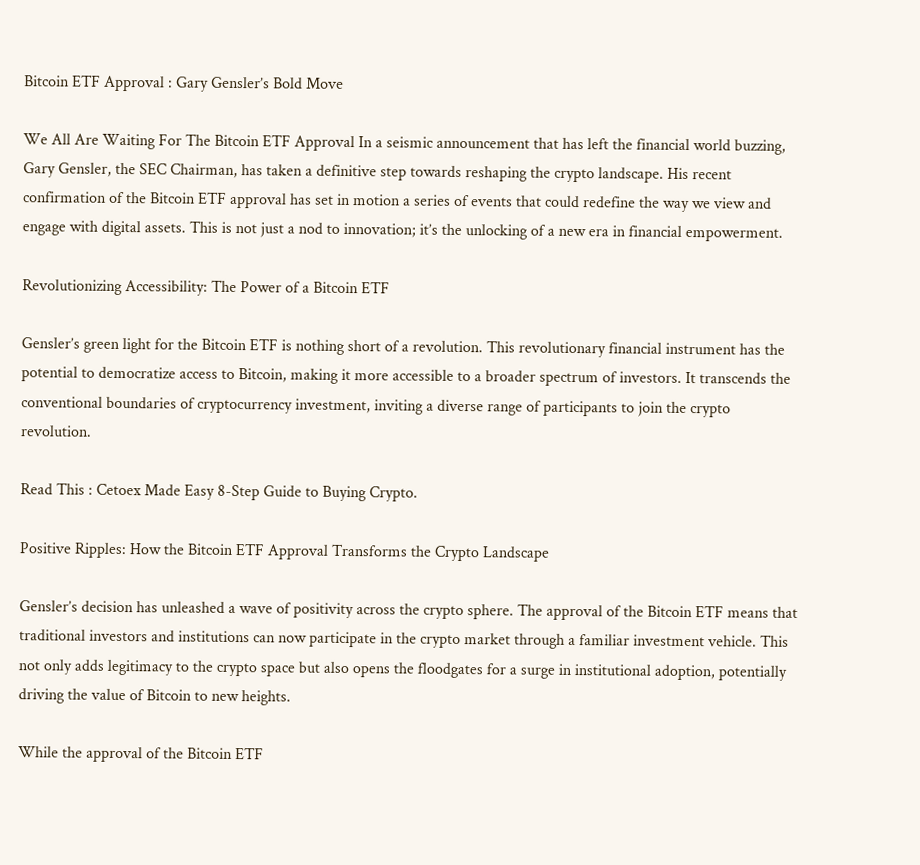Bitcoin ETF Approval : Gary Gensler’s Bold Move

We All Are Waiting For The Bitcoin ETF Approval In a seismic announcement that has left the financial world buzzing, Gary Gensler, the SEC Chairman, has taken a definitive step towards reshaping the crypto landscape. His recent confirmation of the Bitcoin ETF approval has set in motion a series of events that could redefine the way we view and engage with digital assets. This is not just a nod to innovation; it’s the unlocking of a new era in financial empowerment.

Revolutionizing Accessibility: The Power of a Bitcoin ETF

Gensler’s green light for the Bitcoin ETF is nothing short of a revolution. This revolutionary financial instrument has the potential to democratize access to Bitcoin, making it more accessible to a broader spectrum of investors. It transcends the conventional boundaries of cryptocurrency investment, inviting a diverse range of participants to join the crypto revolution.

Read This : Cetoex Made Easy 8-Step Guide to Buying Crypto.

Positive Ripples: How the Bitcoin ETF Approval Transforms the Crypto Landscape

Gensler’s decision has unleashed a wave of positivity across the crypto sphere. The approval of the Bitcoin ETF means that traditional investors and institutions can now participate in the crypto market through a familiar investment vehicle. This not only adds legitimacy to the crypto space but also opens the floodgates for a surge in institutional adoption, potentially driving the value of Bitcoin to new heights.

While the approval of the Bitcoin ETF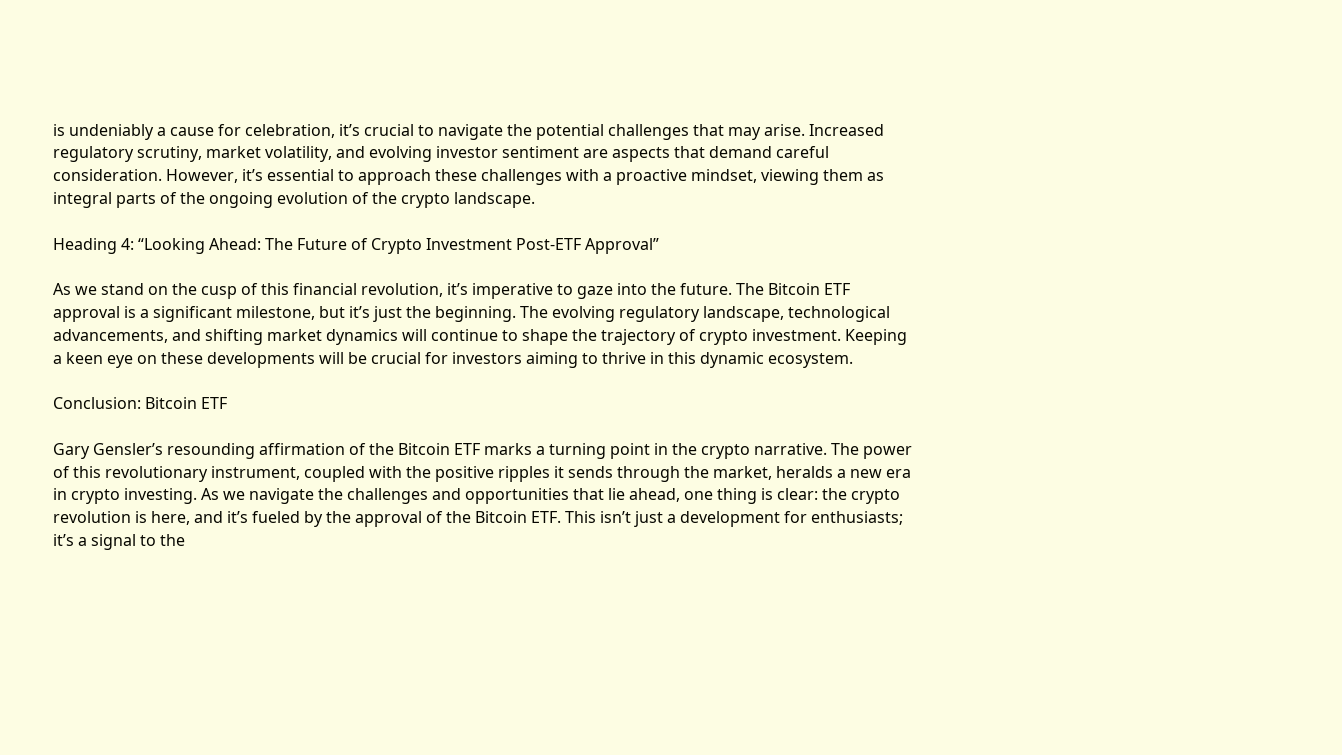is undeniably a cause for celebration, it’s crucial to navigate the potential challenges that may arise. Increased regulatory scrutiny, market volatility, and evolving investor sentiment are aspects that demand careful consideration. However, it’s essential to approach these challenges with a proactive mindset, viewing them as integral parts of the ongoing evolution of the crypto landscape.

Heading 4: “Looking Ahead: The Future of Crypto Investment Post-ETF Approval”

As we stand on the cusp of this financial revolution, it’s imperative to gaze into the future. The Bitcoin ETF approval is a significant milestone, but it’s just the beginning. The evolving regulatory landscape, technological advancements, and shifting market dynamics will continue to shape the trajectory of crypto investment. Keeping a keen eye on these developments will be crucial for investors aiming to thrive in this dynamic ecosystem.

Conclusion: Bitcoin ETF

Gary Gensler’s resounding affirmation of the Bitcoin ETF marks a turning point in the crypto narrative. The power of this revolutionary instrument, coupled with the positive ripples it sends through the market, heralds a new era in crypto investing. As we navigate the challenges and opportunities that lie ahead, one thing is clear: the crypto revolution is here, and it’s fueled by the approval of the Bitcoin ETF. This isn’t just a development for enthusiasts; it’s a signal to the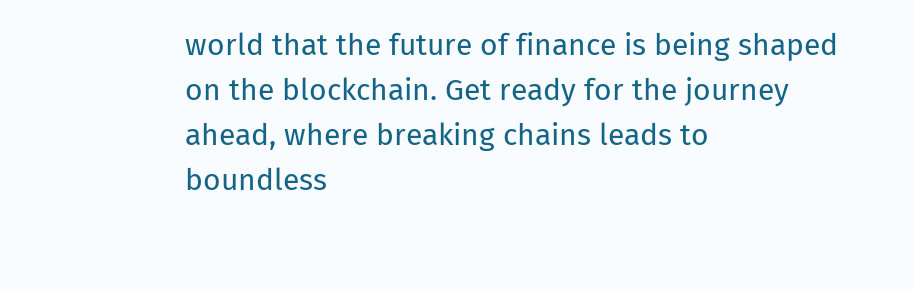world that the future of finance is being shaped on the blockchain. Get ready for the journey ahead, where breaking chains leads to boundless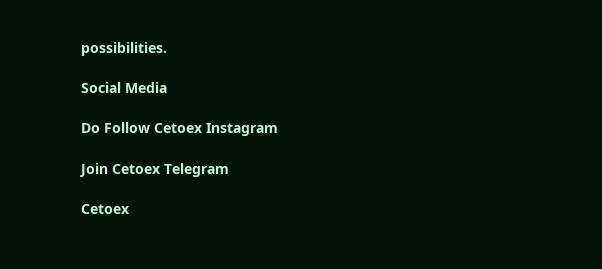possibilities.

Social Media

Do Follow Cetoex Instagram

Join Cetoex Telegram

Cetoex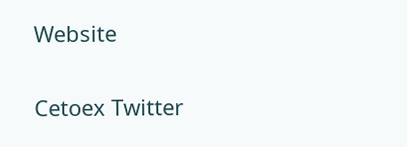Website

Cetoex Twitter